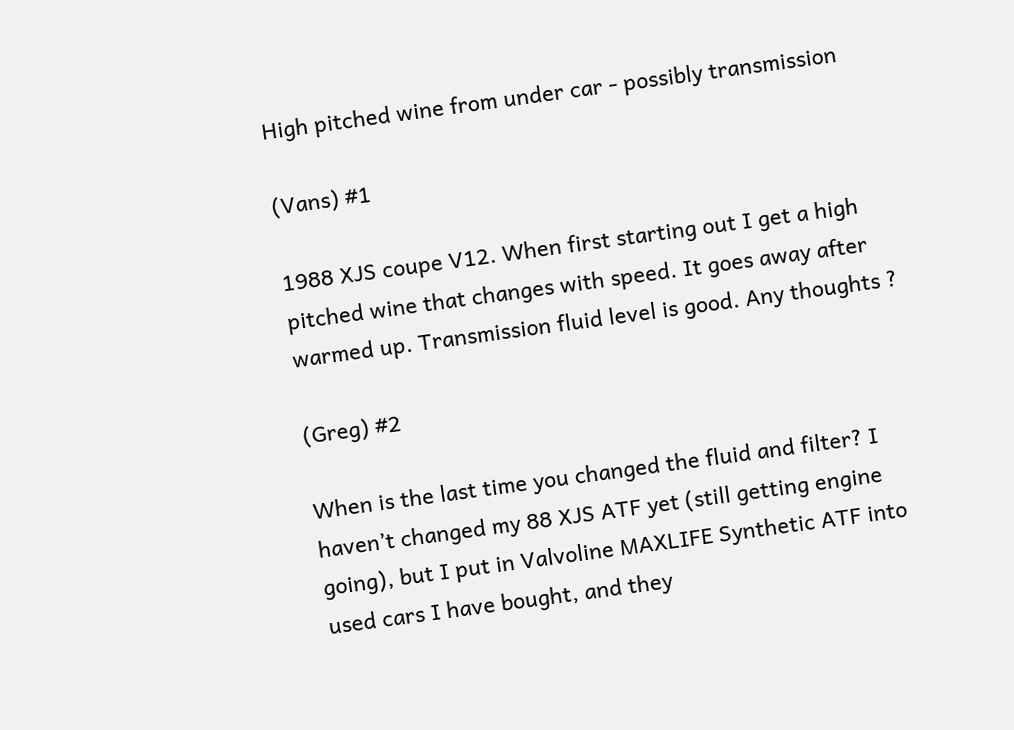High pitched wine from under car - possibly transmission

(Vans) #1

1988 XJS coupe V12. When first starting out I get a high pitched wine that changes with speed. It goes away after warmed up. Transmission fluid level is good. Any thoughts ?

(Greg) #2

When is the last time you changed the fluid and filter? I haven’t changed my 88 XJS ATF yet (still getting engine going), but I put in Valvoline MAXLIFE Synthetic ATF into used cars I have bought, and they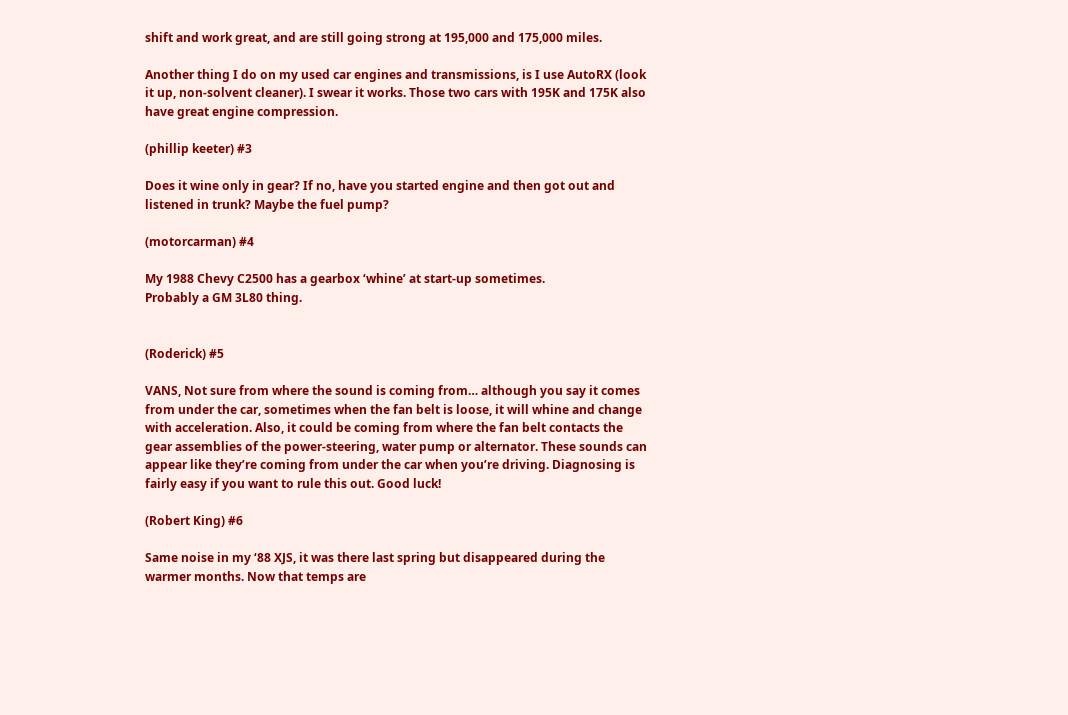shift and work great, and are still going strong at 195,000 and 175,000 miles.

Another thing I do on my used car engines and transmissions, is I use AutoRX (look it up, non-solvent cleaner). I swear it works. Those two cars with 195K and 175K also have great engine compression.

(phillip keeter) #3

Does it wine only in gear? If no, have you started engine and then got out and listened in trunk? Maybe the fuel pump?

(motorcarman) #4

My 1988 Chevy C2500 has a gearbox ‘whine’ at start-up sometimes.
Probably a GM 3L80 thing.


(Roderick) #5

VANS, Not sure from where the sound is coming from… although you say it comes from under the car, sometimes when the fan belt is loose, it will whine and change with acceleration. Also, it could be coming from where the fan belt contacts the gear assemblies of the power-steering, water pump or alternator. These sounds can appear like they’re coming from under the car when you’re driving. Diagnosing is fairly easy if you want to rule this out. Good luck!

(Robert King) #6

Same noise in my ‘88 XJS, it was there last spring but disappeared during the warmer months. Now that temps are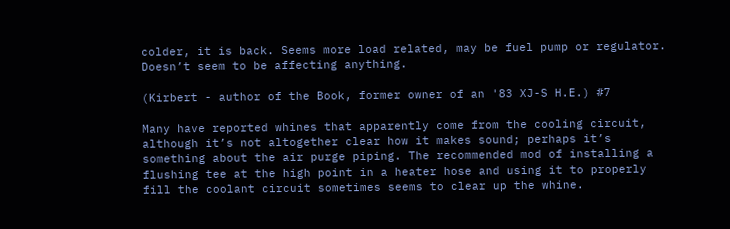colder, it is back. Seems more load related, may be fuel pump or regulator. Doesn’t seem to be affecting anything.

(Kirbert - author of the Book, former owner of an '83 XJ-S H.E.) #7

Many have reported whines that apparently come from the cooling circuit, although it’s not altogether clear how it makes sound; perhaps it’s something about the air purge piping. The recommended mod of installing a flushing tee at the high point in a heater hose and using it to properly fill the coolant circuit sometimes seems to clear up the whine.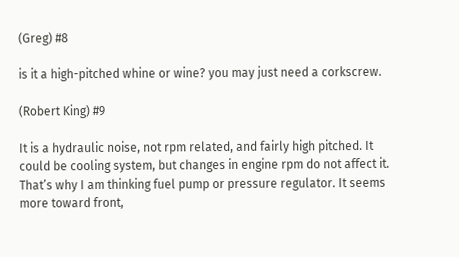(Greg) #8

is it a high-pitched whine or wine? you may just need a corkscrew.

(Robert King) #9

It is a hydraulic noise, not rpm related, and fairly high pitched. It could be cooling system, but changes in engine rpm do not affect it. That’s why I am thinking fuel pump or pressure regulator. It seems more toward front,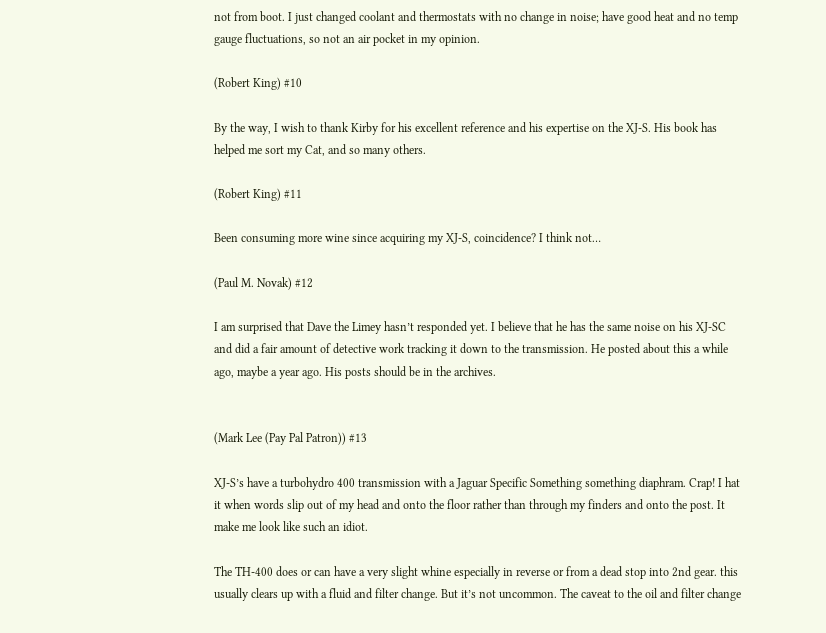not from boot. I just changed coolant and thermostats with no change in noise; have good heat and no temp gauge fluctuations, so not an air pocket in my opinion.

(Robert King) #10

By the way, I wish to thank Kirby for his excellent reference and his expertise on the XJ-S. His book has helped me sort my Cat, and so many others.

(Robert King) #11

Been consuming more wine since acquiring my XJ-S, coincidence? I think not…

(Paul M. Novak) #12

I am surprised that Dave the Limey hasn’t responded yet. I believe that he has the same noise on his XJ-SC and did a fair amount of detective work tracking it down to the transmission. He posted about this a while ago, maybe a year ago. His posts should be in the archives.


(Mark Lee (Pay Pal Patron)) #13

XJ-S’s have a turbohydro 400 transmission with a Jaguar Specific Something something diaphram. Crap! I hat it when words slip out of my head and onto the floor rather than through my finders and onto the post. It make me look like such an idiot.

The TH-400 does or can have a very slight whine especially in reverse or from a dead stop into 2nd gear. this usually clears up with a fluid and filter change. But it’s not uncommon. The caveat to the oil and filter change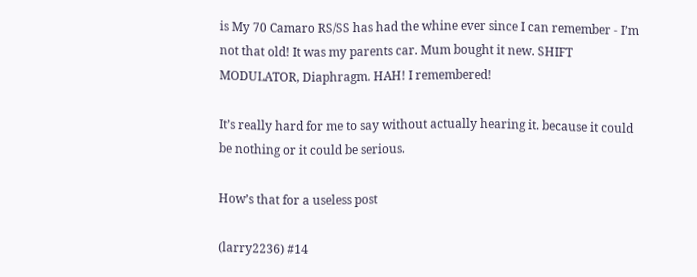is My 70 Camaro RS/SS has had the whine ever since I can remember - I’m not that old! It was my parents car. Mum bought it new. SHIFT MODULATOR, Diaphragm. HAH! I remembered!

It’s really hard for me to say without actually hearing it. because it could be nothing or it could be serious.

How’s that for a useless post

(larry2236) #14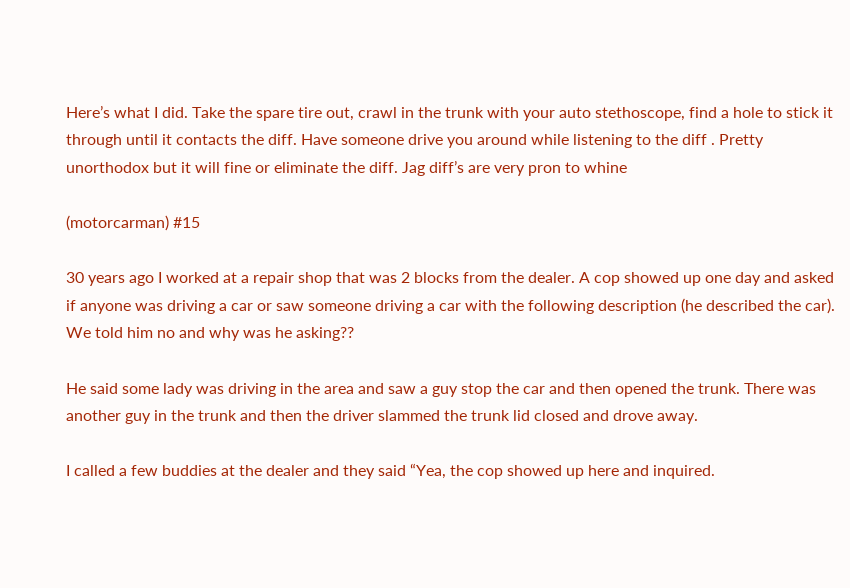Here’s what I did. Take the spare tire out, crawl in the trunk with your auto stethoscope, find a hole to stick it through until it contacts the diff. Have someone drive you around while listening to the diff . Pretty unorthodox but it will fine or eliminate the diff. Jag diff’s are very pron to whine

(motorcarman) #15

30 years ago I worked at a repair shop that was 2 blocks from the dealer. A cop showed up one day and asked if anyone was driving a car or saw someone driving a car with the following description (he described the car). We told him no and why was he asking??

He said some lady was driving in the area and saw a guy stop the car and then opened the trunk. There was another guy in the trunk and then the driver slammed the trunk lid closed and drove away.

I called a few buddies at the dealer and they said “Yea, the cop showed up here and inquired.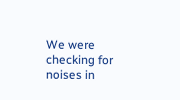We were checking for noises in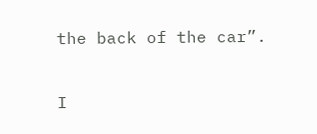the back of the car”.

I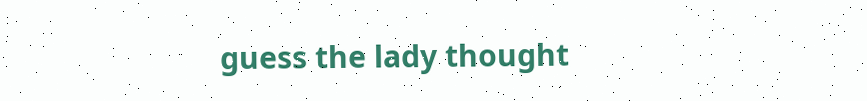guess the lady thought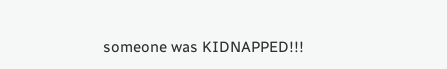someone was KIDNAPPED!!!